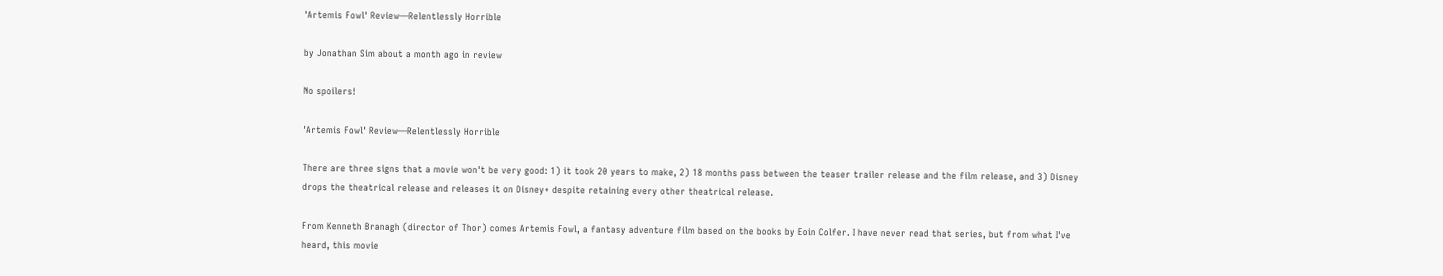'Artemis Fowl' Review—Relentlessly Horrible

by Jonathan Sim about a month ago in review

No spoilers!

'Artemis Fowl' Review—Relentlessly Horrible

There are three signs that a movie won't be very good: 1) it took 20 years to make, 2) 18 months pass between the teaser trailer release and the film release, and 3) Disney drops the theatrical release and releases it on Disney+ despite retaining every other theatrical release.

From Kenneth Branagh (director of Thor) comes Artemis Fowl, a fantasy adventure film based on the books by Eoin Colfer. I have never read that series, but from what I've heard, this movie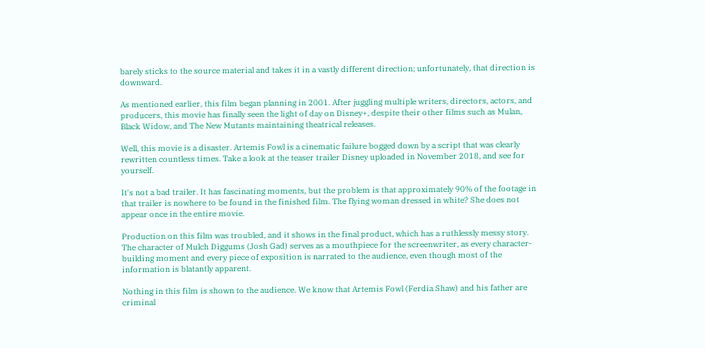barely sticks to the source material and takes it in a vastly different direction; unfortunately, that direction is downward.

As mentioned earlier, this film began planning in 2001. After juggling multiple writers, directors, actors, and producers, this movie has finally seen the light of day on Disney+, despite their other films such as Mulan, Black Widow, and The New Mutants maintaining theatrical releases.

Well, this movie is a disaster. Artemis Fowl is a cinematic failure bogged down by a script that was clearly rewritten countless times. Take a look at the teaser trailer Disney uploaded in November 2018, and see for yourself.

It's not a bad trailer. It has fascinating moments, but the problem is that approximately 90% of the footage in that trailer is nowhere to be found in the finished film. The flying woman dressed in white? She does not appear once in the entire movie.

Production on this film was troubled, and it shows in the final product, which has a ruthlessly messy story. The character of Mulch Diggums (Josh Gad) serves as a mouthpiece for the screenwriter, as every character-building moment and every piece of exposition is narrated to the audience, even though most of the information is blatantly apparent.

Nothing in this film is shown to the audience. We know that Artemis Fowl (Ferdia Shaw) and his father are criminal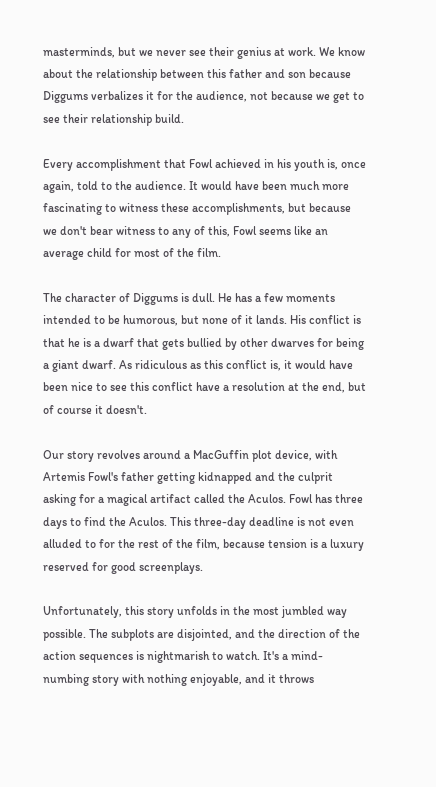masterminds, but we never see their genius at work. We know about the relationship between this father and son because Diggums verbalizes it for the audience, not because we get to see their relationship build.

Every accomplishment that Fowl achieved in his youth is, once again, told to the audience. It would have been much more fascinating to witness these accomplishments, but because we don't bear witness to any of this, Fowl seems like an average child for most of the film.

The character of Diggums is dull. He has a few moments intended to be humorous, but none of it lands. His conflict is that he is a dwarf that gets bullied by other dwarves for being a giant dwarf. As ridiculous as this conflict is, it would have been nice to see this conflict have a resolution at the end, but of course it doesn't.

Our story revolves around a MacGuffin plot device, with Artemis Fowl's father getting kidnapped and the culprit asking for a magical artifact called the Aculos. Fowl has three days to find the Aculos. This three-day deadline is not even alluded to for the rest of the film, because tension is a luxury reserved for good screenplays.

Unfortunately, this story unfolds in the most jumbled way possible. The subplots are disjointed, and the direction of the action sequences is nightmarish to watch. It's a mind-numbing story with nothing enjoyable, and it throws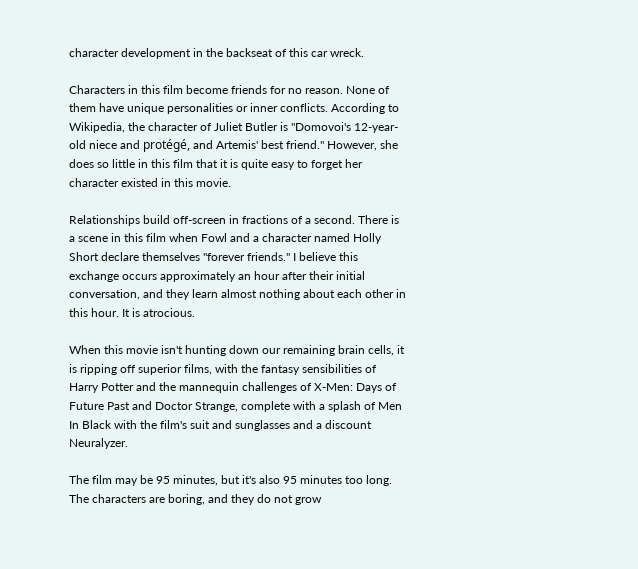character development in the backseat of this car wreck.

Characters in this film become friends for no reason. None of them have unique personalities or inner conflicts. According to Wikipedia, the character of Juliet Butler is "Domovoi's 12-year-old niece and protégé, and Artemis' best friend." However, she does so little in this film that it is quite easy to forget her character existed in this movie.

Relationships build off-screen in fractions of a second. There is a scene in this film when Fowl and a character named Holly Short declare themselves "forever friends." I believe this exchange occurs approximately an hour after their initial conversation, and they learn almost nothing about each other in this hour. It is atrocious.

When this movie isn't hunting down our remaining brain cells, it is ripping off superior films, with the fantasy sensibilities of Harry Potter and the mannequin challenges of X-Men: Days of Future Past and Doctor Strange, complete with a splash of Men In Black with the film's suit and sunglasses and a discount Neuralyzer.

The film may be 95 minutes, but it's also 95 minutes too long. The characters are boring, and they do not grow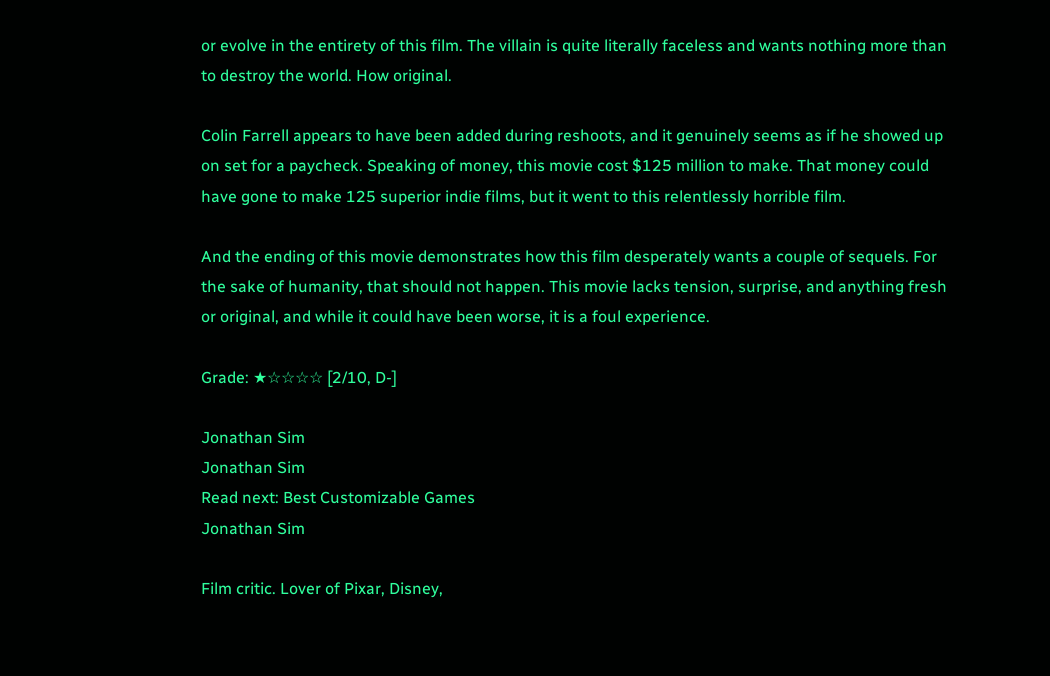or evolve in the entirety of this film. The villain is quite literally faceless and wants nothing more than to destroy the world. How original.

Colin Farrell appears to have been added during reshoots, and it genuinely seems as if he showed up on set for a paycheck. Speaking of money, this movie cost $125 million to make. That money could have gone to make 125 superior indie films, but it went to this relentlessly horrible film.

And the ending of this movie demonstrates how this film desperately wants a couple of sequels. For the sake of humanity, that should not happen. This movie lacks tension, surprise, and anything fresh or original, and while it could have been worse, it is a foul experience.

Grade: ★☆☆☆☆ [2/10, D-]

Jonathan Sim
Jonathan Sim
Read next: Best Customizable Games
Jonathan Sim

Film critic. Lover of Pixar, Disney,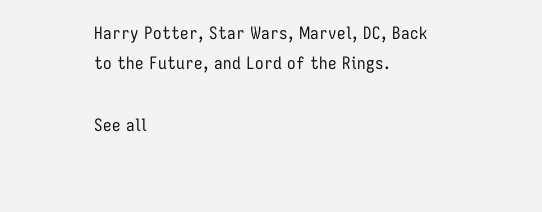Harry Potter, Star Wars, Marvel, DC, Back to the Future, and Lord of the Rings.

See all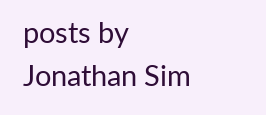posts by Jonathan Sim